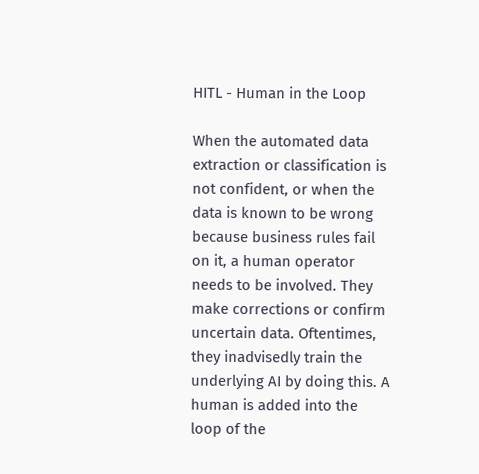HITL - Human in the Loop

When the automated data extraction or classification is not confident, or when the data is known to be wrong because business rules fail on it, a human operator needs to be involved. They make corrections or confirm uncertain data. Oftentimes, they inadvisedly train the underlying AI by doing this. A human is added into the loop of the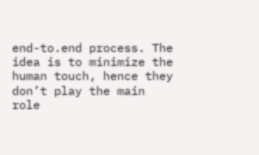end-to.end process. The idea is to minimize the human touch, hence they don’t play the main role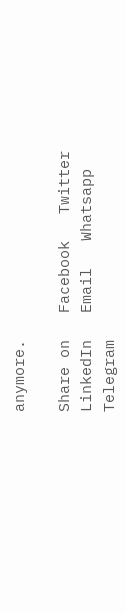anymore.

Share on   Facebook   Twitter   LinkedIn   Email   Whatsapp   Telegram